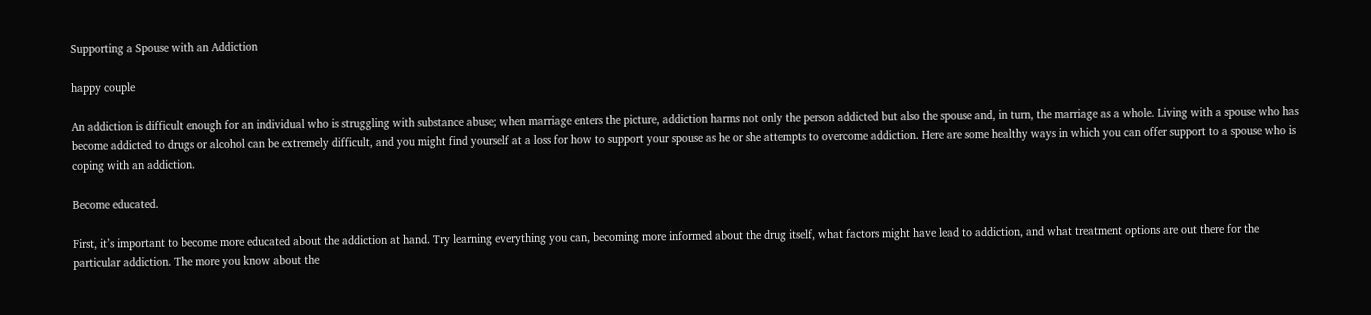Supporting a Spouse with an Addiction

happy couple

An addiction is difficult enough for an individual who is struggling with substance abuse; when marriage enters the picture, addiction harms not only the person addicted but also the spouse and, in turn, the marriage as a whole. Living with a spouse who has become addicted to drugs or alcohol can be extremely difficult, and you might find yourself at a loss for how to support your spouse as he or she attempts to overcome addiction. Here are some healthy ways in which you can offer support to a spouse who is coping with an addiction.

Become educated.

First, it’s important to become more educated about the addiction at hand. Try learning everything you can, becoming more informed about the drug itself, what factors might have lead to addiction, and what treatment options are out there for the particular addiction. The more you know about the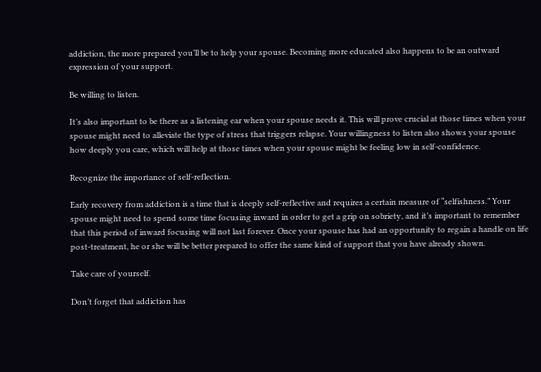addiction, the more prepared you’ll be to help your spouse. Becoming more educated also happens to be an outward expression of your support.

Be willing to listen.

It’s also important to be there as a listening ear when your spouse needs it. This will prove crucial at those times when your spouse might need to alleviate the type of stress that triggers relapse. Your willingness to listen also shows your spouse how deeply you care, which will help at those times when your spouse might be feeling low in self-confidence.

Recognize the importance of self-reflection.

Early recovery from addiction is a time that is deeply self-reflective and requires a certain measure of “selfishness.” Your spouse might need to spend some time focusing inward in order to get a grip on sobriety, and it’s important to remember that this period of inward focusing will not last forever. Once your spouse has had an opportunity to regain a handle on life post-treatment, he or she will be better prepared to offer the same kind of support that you have already shown.

Take care of yourself.

Don’t forget that addiction has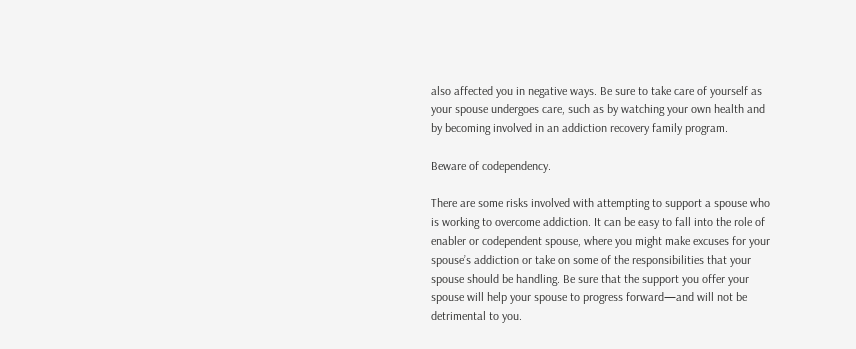also affected you in negative ways. Be sure to take care of yourself as your spouse undergoes care, such as by watching your own health and by becoming involved in an addiction recovery family program.

Beware of codependency.

There are some risks involved with attempting to support a spouse who is working to overcome addiction. It can be easy to fall into the role of enabler or codependent spouse, where you might make excuses for your spouse’s addiction or take on some of the responsibilities that your spouse should be handling. Be sure that the support you offer your spouse will help your spouse to progress forward—and will not be detrimental to you.